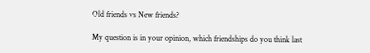Old friends vs New friends?

My question is in your opinion, which friendships do you think last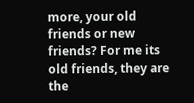more, your old friends or new friends? For me its old friends, they are the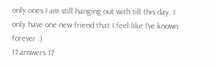only ones I am still hanging out with till this day. I only have one new friend that I feel like I've known forever :)
17 answers 17